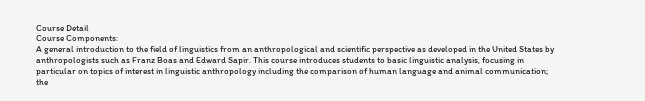Course Detail
Course Components:
A general introduction to the field of linguistics from an anthropological and scientific perspective as developed in the United States by anthropologists such as Franz Boas and Edward Sapir. This course introduces students to basic linguistic analysis, focusing in particular on topics of interest in linguistic anthropology including the comparison of human language and animal communication; the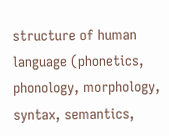structure of human language (phonetics, phonology, morphology, syntax, semantics,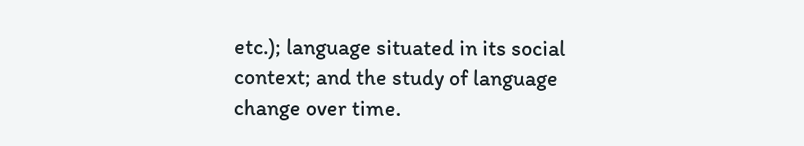etc.); language situated in its social context; and the study of language change over time.